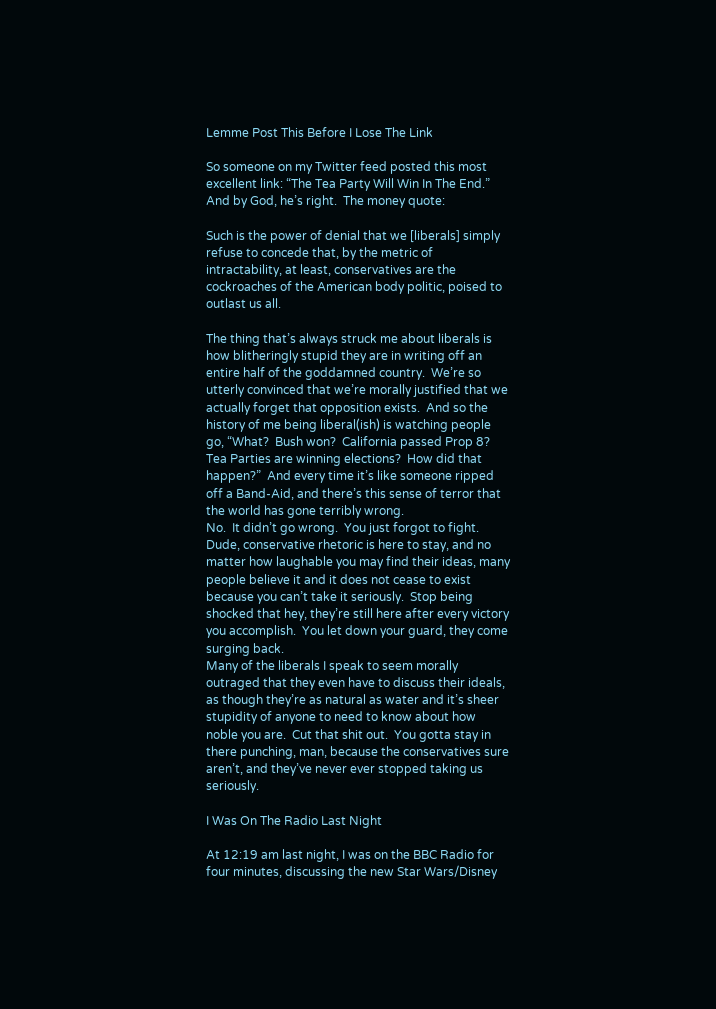Lemme Post This Before I Lose The Link

So someone on my Twitter feed posted this most excellent link: “The Tea Party Will Win In The End.”  And by God, he’s right.  The money quote:

Such is the power of denial that we [liberals] simply refuse to concede that, by the metric of intractability, at least, conservatives are the cockroaches of the American body politic, poised to outlast us all.

The thing that’s always struck me about liberals is how blitheringly stupid they are in writing off an entire half of the goddamned country.  We’re so utterly convinced that we’re morally justified that we actually forget that opposition exists.  And so the history of me being liberal(ish) is watching people go, “What?  Bush won?  California passed Prop 8?  Tea Parties are winning elections?  How did that happen?”  And every time it’s like someone ripped off a Band-Aid, and there’s this sense of terror that the world has gone terribly wrong.
No.  It didn’t go wrong.  You just forgot to fight.
Dude, conservative rhetoric is here to stay, and no matter how laughable you may find their ideas, many people believe it and it does not cease to exist because you can’t take it seriously.  Stop being shocked that hey, they’re still here after every victory you accomplish.  You let down your guard, they come surging back.
Many of the liberals I speak to seem morally outraged that they even have to discuss their ideals, as though they’re as natural as water and it’s sheer stupidity of anyone to need to know about how noble you are.  Cut that shit out.  You gotta stay in there punching, man, because the conservatives sure aren’t, and they’ve never ever stopped taking us seriously.

I Was On The Radio Last Night

At 12:19 am last night, I was on the BBC Radio for four minutes, discussing the new Star Wars/Disney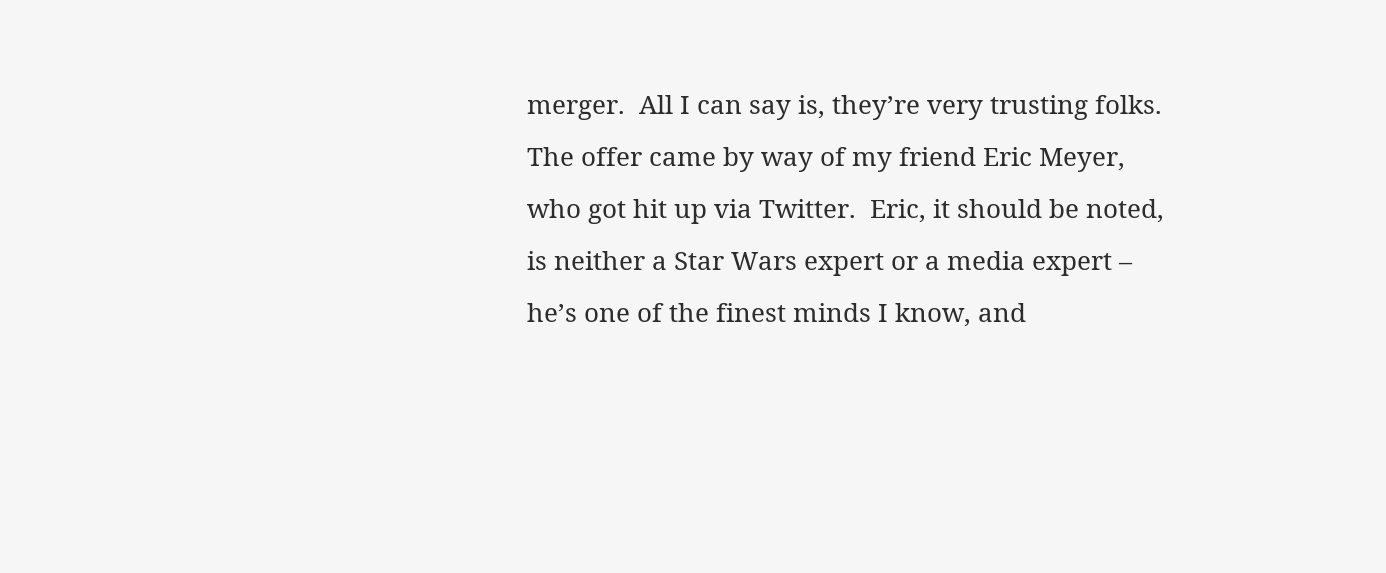merger.  All I can say is, they’re very trusting folks.
The offer came by way of my friend Eric Meyer, who got hit up via Twitter.  Eric, it should be noted, is neither a Star Wars expert or a media expert – he’s one of the finest minds I know, and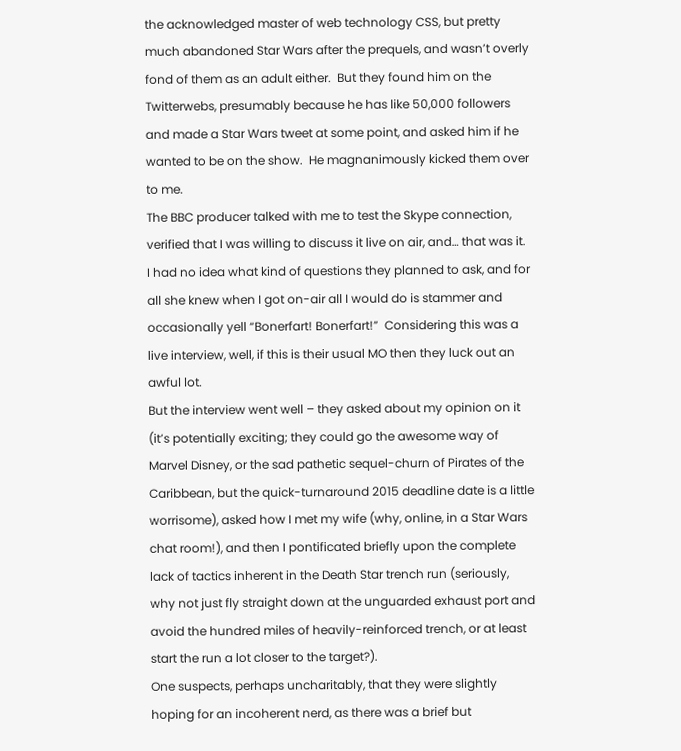the acknowledged master of web technology CSS, but pretty much abandoned Star Wars after the prequels, and wasn’t overly fond of them as an adult either.  But they found him on the Twitterwebs, presumably because he has like 50,000 followers and made a Star Wars tweet at some point, and asked him if he wanted to be on the show.  He magnanimously kicked them over to me.
The BBC producer talked with me to test the Skype connection, verified that I was willing to discuss it live on air, and… that was it.  I had no idea what kind of questions they planned to ask, and for all she knew when I got on-air all I would do is stammer and occasionally yell “Bonerfart! Bonerfart!”  Considering this was a live interview, well, if this is their usual MO then they luck out an awful lot.
But the interview went well – they asked about my opinion on it (it’s potentially exciting; they could go the awesome way of Marvel Disney, or the sad pathetic sequel-churn of Pirates of the Caribbean, but the quick-turnaround 2015 deadline date is a little worrisome), asked how I met my wife (why, online, in a Star Wars chat room!), and then I pontificated briefly upon the complete lack of tactics inherent in the Death Star trench run (seriously, why not just fly straight down at the unguarded exhaust port and avoid the hundred miles of heavily-reinforced trench, or at least start the run a lot closer to the target?).
One suspects, perhaps uncharitably, that they were slightly hoping for an incoherent nerd, as there was a brief but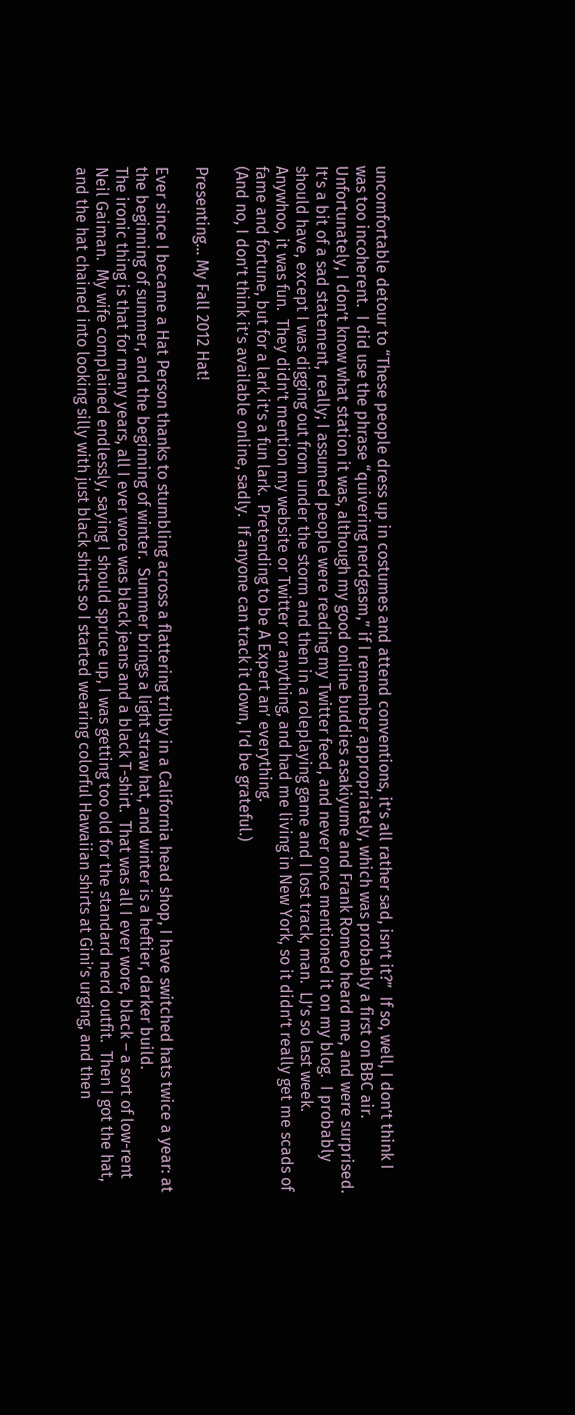uncomfortable detour to “These people dress up in costumes and attend conventions, it’s all rather sad, isn’t it?”  If so, well, I don’t think I was too incoherent.  I did use the phrase “quivering nerdgasm,” if I remember appropriately, which was probably a first on BBC air.
Unfortunately, I don’t know what station it was, although my good online buddies asakiyume and Frank Romeo heard me, and were surprised.  It’s a bit of a sad statement, really; I assumed people were reading my Twitter feed, and never once mentioned it on my blog.  I probably should have, except I was digging out from under the storm and then in a roleplaying game and I lost track, man.  LJ’s so last week.
Anywhoo, it was fun.  They didn’t mention my website or Twitter or anything, and had me living in New York, so it didn’t really get me scads of fame and fortune, but for a lark it’s a fun lark.  Pretending to be A Expert an’ everything.
(And no, I don’t think it’s available online, sadly.  If anyone can track it down, I’d be grateful.)

Presenting… My Fall 2012 Hat!

Ever since I became a Hat Person thanks to stumbling across a flattering trilby in a California head shop, I have switched hats twice a year: at the beginning of summer, and the beginning of winter.  Summer brings a light straw hat, and winter is a heftier, darker build.
The ironic thing is that for many years, all I ever wore was black jeans and a black T-shirt.  That was all I ever wore, black – a sort of low-rent Neil Gaiman.  My wife complained endlessly, saying I should spruce up, I was getting too old for the standard nerd outfit.  Then I got the hat, and the hat chained into looking silly with just black shirts so I started wearing colorful Hawaiian shirts at Gini’s urging, and then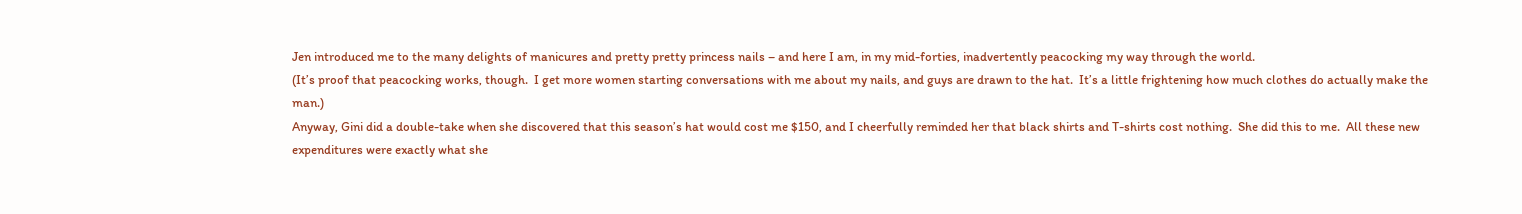Jen introduced me to the many delights of manicures and pretty pretty princess nails – and here I am, in my mid-forties, inadvertently peacocking my way through the world.
(It’s proof that peacocking works, though.  I get more women starting conversations with me about my nails, and guys are drawn to the hat.  It’s a little frightening how much clothes do actually make the man.)
Anyway, Gini did a double-take when she discovered that this season’s hat would cost me $150, and I cheerfully reminded her that black shirts and T-shirts cost nothing.  She did this to me.  All these new expenditures were exactly what she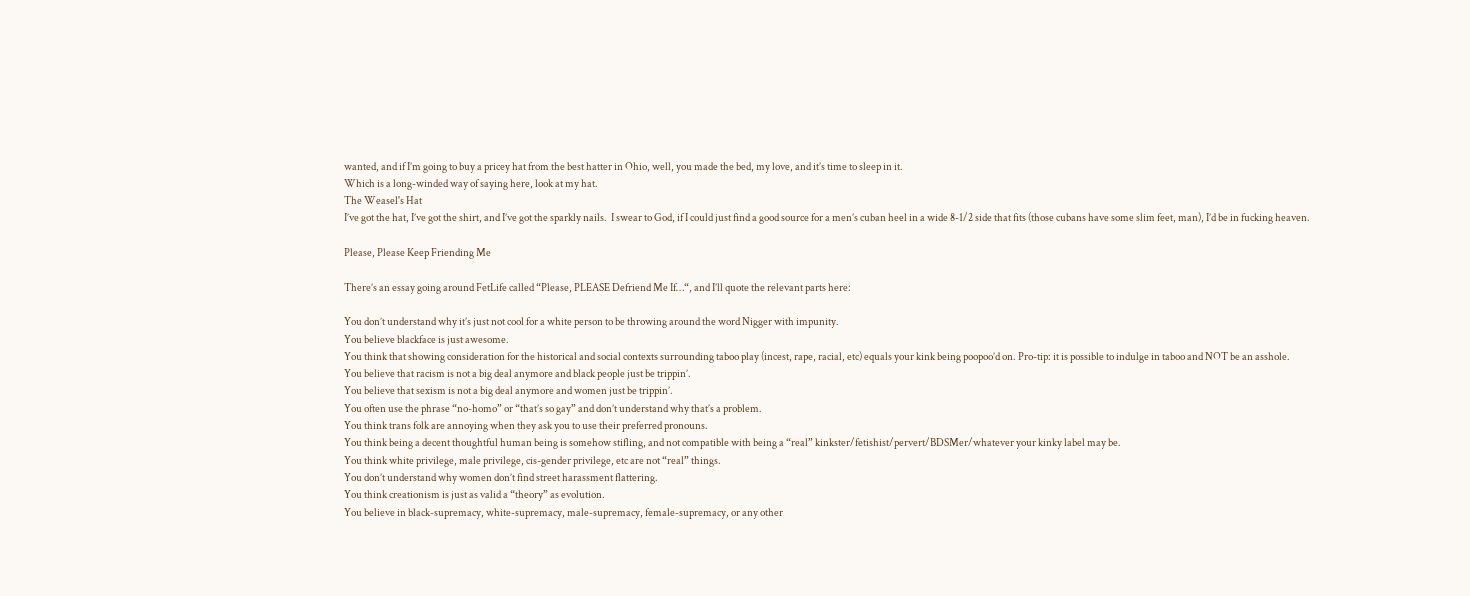wanted, and if I’m going to buy a pricey hat from the best hatter in Ohio, well, you made the bed, my love, and it’s time to sleep in it.
Which is a long-winded way of saying here, look at my hat.
The Weasel's Hat
I’ve got the hat, I’ve got the shirt, and I’ve got the sparkly nails.  I swear to God, if I could just find a good source for a men’s cuban heel in a wide 8-1/2 side that fits (those cubans have some slim feet, man), I’d be in fucking heaven.

Please, Please Keep Friending Me

There’s an essay going around FetLife called “Please, PLEASE Defriend Me If…“, and I’ll quote the relevant parts here:

You don’t understand why it’s just not cool for a white person to be throwing around the word Nigger with impunity.
You believe blackface is just awesome.
You think that showing consideration for the historical and social contexts surrounding taboo play (incest, rape, racial, etc) equals your kink being poopoo’d on. Pro-tip: it is possible to indulge in taboo and NOT be an asshole.
You believe that racism is not a big deal anymore and black people just be trippin’.
You believe that sexism is not a big deal anymore and women just be trippin’.
You often use the phrase “no-homo” or “that’s so gay” and don’t understand why that’s a problem.
You think trans folk are annoying when they ask you to use their preferred pronouns.
You think being a decent thoughtful human being is somehow stifling, and not compatible with being a “real” kinkster/fetishist/pervert/BDSMer/whatever your kinky label may be.
You think white privilege, male privilege, cis-gender privilege, etc are not “real” things.
You don’t understand why women don’t find street harassment flattering.
You think creationism is just as valid a “theory” as evolution.
You believe in black-supremacy, white-supremacy, male-supremacy, female-supremacy, or any other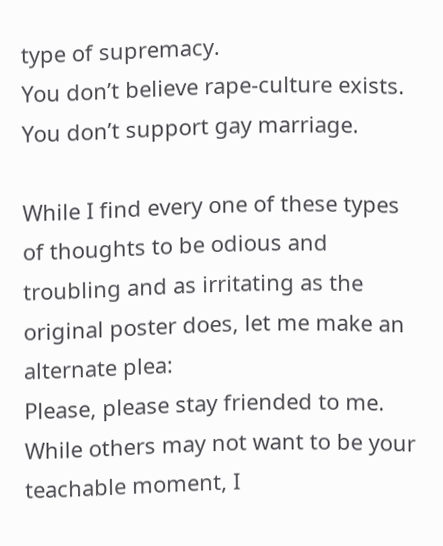type of supremacy.
You don’t believe rape-culture exists.
You don’t support gay marriage.

While I find every one of these types of thoughts to be odious and troubling and as irritating as the original poster does, let me make an alternate plea:
Please, please stay friended to me.
While others may not want to be your teachable moment, I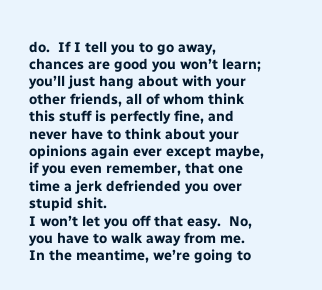do.  If I tell you to go away, chances are good you won’t learn; you’ll just hang about with your other friends, all of whom think this stuff is perfectly fine, and never have to think about your opinions again ever except maybe, if you even remember, that one time a jerk defriended you over stupid shit.
I won’t let you off that easy.  No, you have to walk away from me.
In the meantime, we’re going to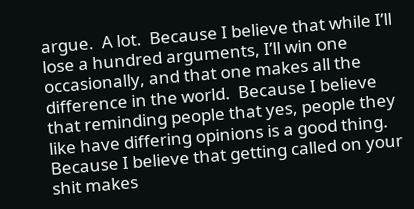argue.  A lot.  Because I believe that while I’ll lose a hundred arguments, I’ll win one occasionally, and that one makes all the difference in the world.  Because I believe that reminding people that yes, people they like have differing opinions is a good thing.  Because I believe that getting called on your shit makes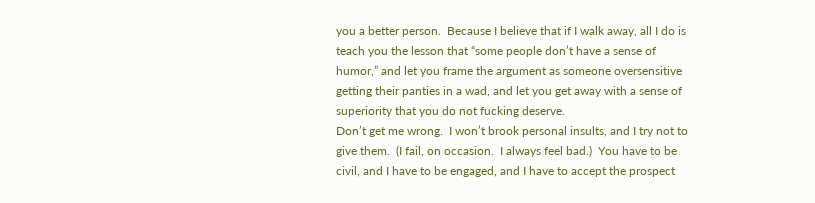you a better person.  Because I believe that if I walk away, all I do is teach you the lesson that “some people don’t have a sense of humor,” and let you frame the argument as someone oversensitive getting their panties in a wad, and let you get away with a sense of superiority that you do not fucking deserve.
Don’t get me wrong.  I won’t brook personal insults, and I try not to give them.  (I fail, on occasion.  I always feel bad.)  You have to be civil, and I have to be engaged, and I have to accept the prospect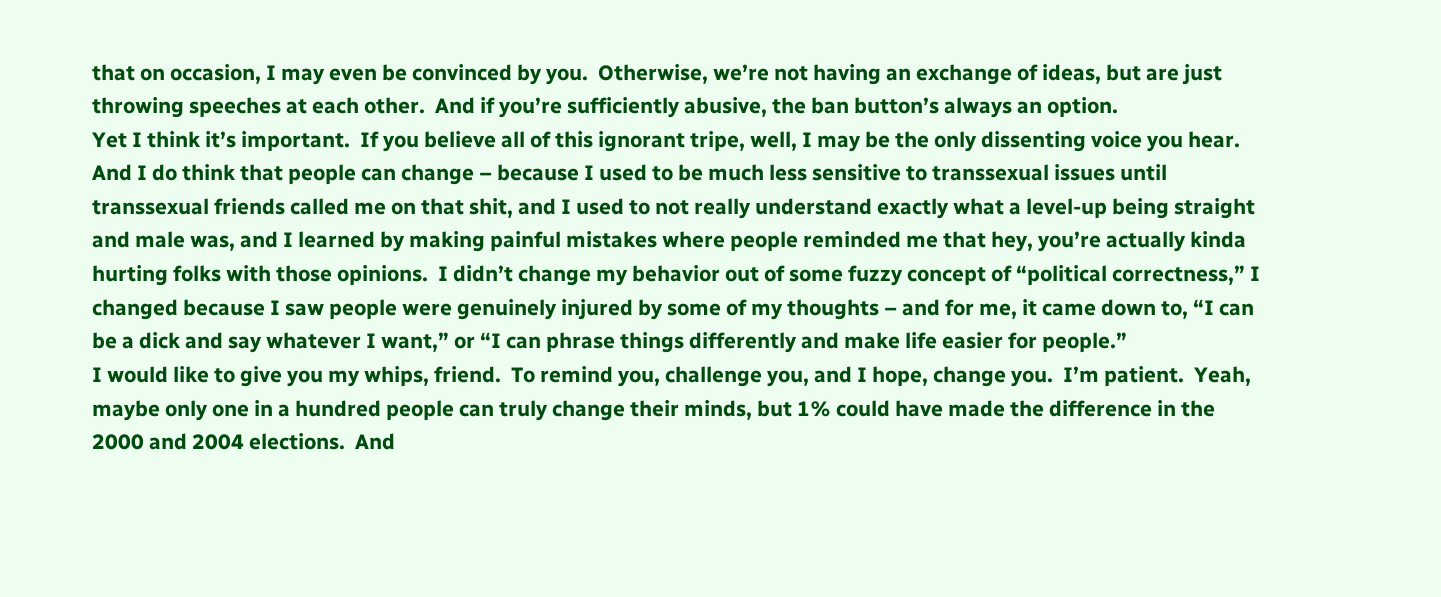that on occasion, I may even be convinced by you.  Otherwise, we’re not having an exchange of ideas, but are just throwing speeches at each other.  And if you’re sufficiently abusive, the ban button’s always an option.
Yet I think it’s important.  If you believe all of this ignorant tripe, well, I may be the only dissenting voice you hear.  And I do think that people can change – because I used to be much less sensitive to transsexual issues until transsexual friends called me on that shit, and I used to not really understand exactly what a level-up being straight and male was, and I learned by making painful mistakes where people reminded me that hey, you’re actually kinda hurting folks with those opinions.  I didn’t change my behavior out of some fuzzy concept of “political correctness,” I changed because I saw people were genuinely injured by some of my thoughts – and for me, it came down to, “I can be a dick and say whatever I want,” or “I can phrase things differently and make life easier for people.”
I would like to give you my whips, friend.  To remind you, challenge you, and I hope, change you.  I’m patient.  Yeah, maybe only one in a hundred people can truly change their minds, but 1% could have made the difference in the 2000 and 2004 elections.  And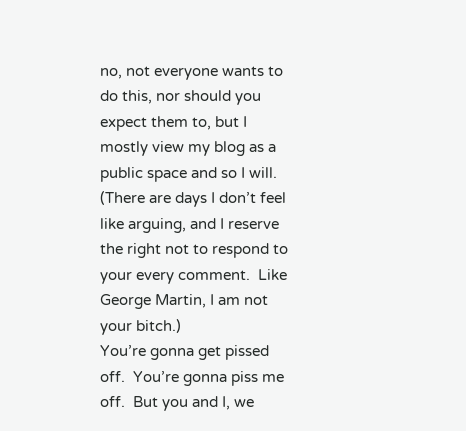no, not everyone wants to do this, nor should you expect them to, but I mostly view my blog as a public space and so I will. (There are days I don’t feel like arguing, and I reserve the right not to respond to your every comment.  Like George Martin, I am not your bitch.)
You’re gonna get pissed off.  You’re gonna piss me off.  But you and I, we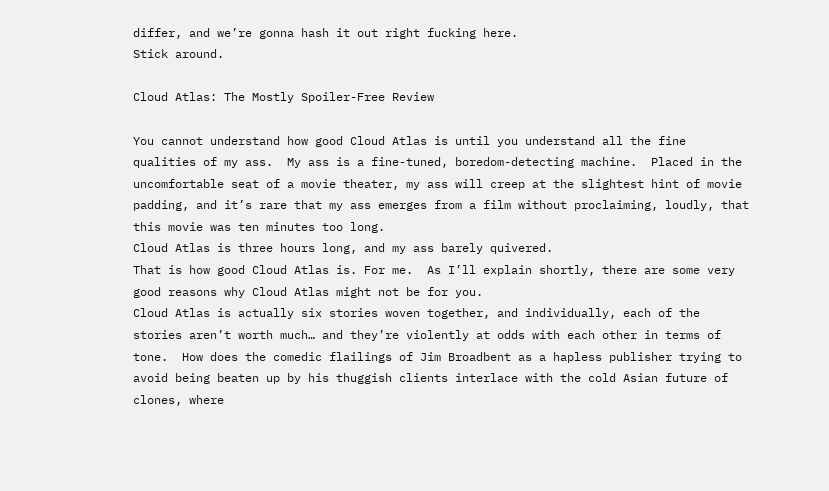differ, and we’re gonna hash it out right fucking here.
Stick around.

Cloud Atlas: The Mostly Spoiler-Free Review

You cannot understand how good Cloud Atlas is until you understand all the fine qualities of my ass.  My ass is a fine-tuned, boredom-detecting machine.  Placed in the uncomfortable seat of a movie theater, my ass will creep at the slightest hint of movie padding, and it’s rare that my ass emerges from a film without proclaiming, loudly, that this movie was ten minutes too long.
Cloud Atlas is three hours long, and my ass barely quivered.
That is how good Cloud Atlas is. For me.  As I’ll explain shortly, there are some very good reasons why Cloud Atlas might not be for you.
Cloud Atlas is actually six stories woven together, and individually, each of the stories aren’t worth much… and they’re violently at odds with each other in terms of tone.  How does the comedic flailings of Jim Broadbent as a hapless publisher trying to avoid being beaten up by his thuggish clients interlace with the cold Asian future of clones, where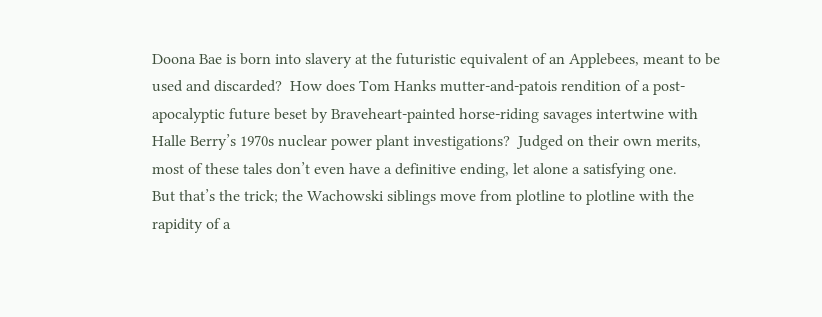Doona Bae is born into slavery at the futuristic equivalent of an Applebees, meant to be used and discarded?  How does Tom Hanks mutter-and-patois rendition of a post-apocalyptic future beset by Braveheart-painted horse-riding savages intertwine with Halle Berry’s 1970s nuclear power plant investigations?  Judged on their own merits, most of these tales don’t even have a definitive ending, let alone a satisfying one.
But that’s the trick; the Wachowski siblings move from plotline to plotline with the rapidity of a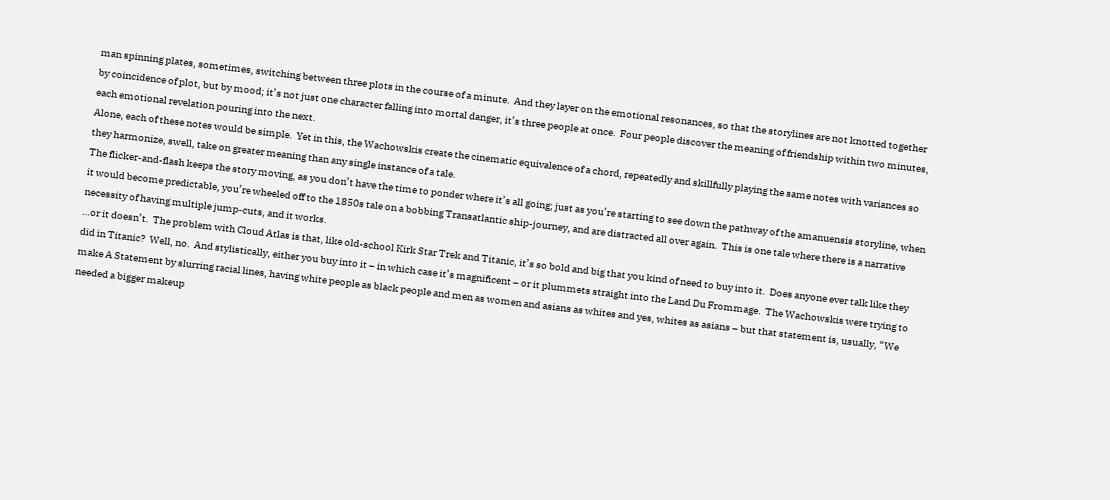man spinning plates, sometimes, switching between three plots in the course of a minute.  And they layer on the emotional resonances, so that the storylines are not knotted together by coincidence of plot, but by mood; it’s not just one character falling into mortal danger, it’s three people at once.  Four people discover the meaning of friendship within two minutes, each emotional revelation pouring into the next.
Alone, each of these notes would be simple.  Yet in this, the Wachowskis create the cinematic equivalence of a chord, repeatedly and skillfully playing the same notes with variances so they harmonize, swell, take on greater meaning than any single instance of a tale.
The flicker-and-flash keeps the story moving, as you don’t have the time to ponder where it’s all going; just as you’re starting to see down the pathway of the amanuensis storyline, when it would become predictable, you’re wheeled off to the 1850s tale on a bobbing Transatlantic ship-journey, and are distracted all over again.  This is one tale where there is a narrative necessity of having multiple jump-cuts, and it works.
…or it doesn’t.  The problem with Cloud Atlas is that, like old-school Kirk Star Trek and Titanic, it’s so bold and big that you kind of need to buy into it.  Does anyone ever talk like they did in Titanic?  Well, no.  And stylistically, either you buy into it – in which case it’s magnificent – or it plummets straight into the Land Du Frommage.  The Wachowskis were trying to make A Statement by slurring racial lines, having white people as black people and men as women and asians as whites and yes, whites as asians – but that statement is, usually, “We needed a bigger makeup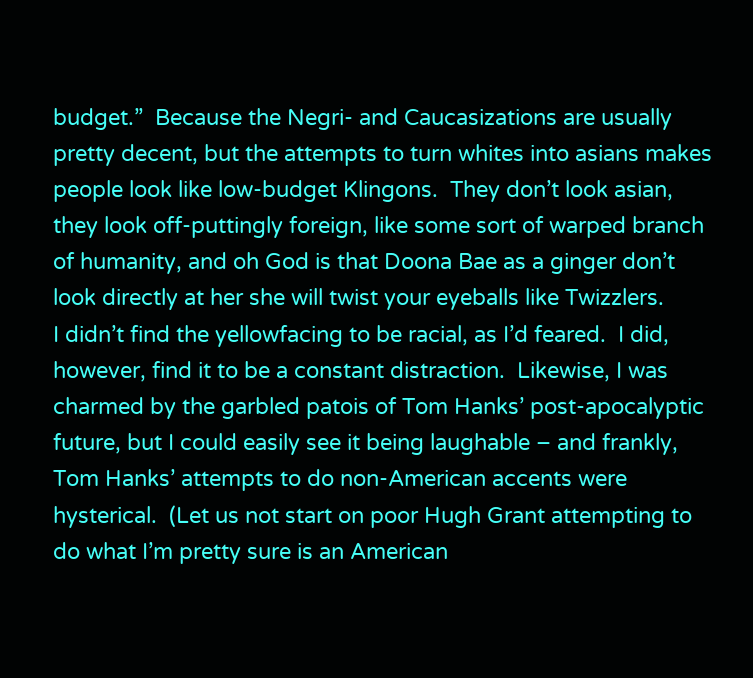budget.”  Because the Negri- and Caucasizations are usually pretty decent, but the attempts to turn whites into asians makes people look like low-budget Klingons.  They don’t look asian, they look off-puttingly foreign, like some sort of warped branch of humanity, and oh God is that Doona Bae as a ginger don’t look directly at her she will twist your eyeballs like Twizzlers.
I didn’t find the yellowfacing to be racial, as I’d feared.  I did, however, find it to be a constant distraction.  Likewise, I was charmed by the garbled patois of Tom Hanks’ post-apocalyptic future, but I could easily see it being laughable – and frankly, Tom Hanks’ attempts to do non-American accents were hysterical.  (Let us not start on poor Hugh Grant attempting to do what I’m pretty sure is an American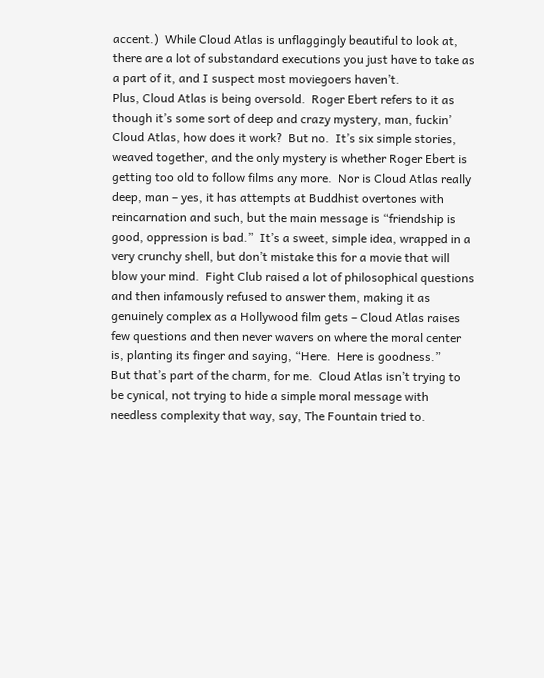accent.)  While Cloud Atlas is unflaggingly beautiful to look at, there are a lot of substandard executions you just have to take as a part of it, and I suspect most moviegoers haven’t.
Plus, Cloud Atlas is being oversold.  Roger Ebert refers to it as though it’s some sort of deep and crazy mystery, man, fuckin’ Cloud Atlas, how does it work?  But no.  It’s six simple stories, weaved together, and the only mystery is whether Roger Ebert is getting too old to follow films any more.  Nor is Cloud Atlas really deep, man – yes, it has attempts at Buddhist overtones with reincarnation and such, but the main message is “friendship is good, oppression is bad.”  It’s a sweet, simple idea, wrapped in a very crunchy shell, but don’t mistake this for a movie that will blow your mind.  Fight Club raised a lot of philosophical questions and then infamously refused to answer them, making it as genuinely complex as a Hollywood film gets – Cloud Atlas raises few questions and then never wavers on where the moral center is, planting its finger and saying, “Here.  Here is goodness.”
But that’s part of the charm, for me.  Cloud Atlas isn’t trying to be cynical, not trying to hide a simple moral message with needless complexity that way, say, The Fountain tried to.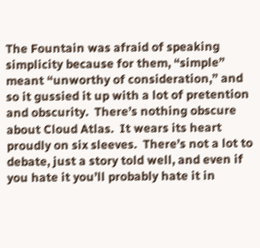The Fountain was afraid of speaking simplicity because for them, “simple” meant “unworthy of consideration,” and so it gussied it up with a lot of pretention and obscurity.  There’s nothing obscure about Cloud Atlas.  It wears its heart proudly on six sleeves.  There’s not a lot to debate, just a story told well, and even if you hate it you’ll probably hate it in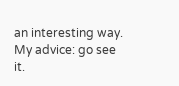an interesting way.
My advice: go see it.